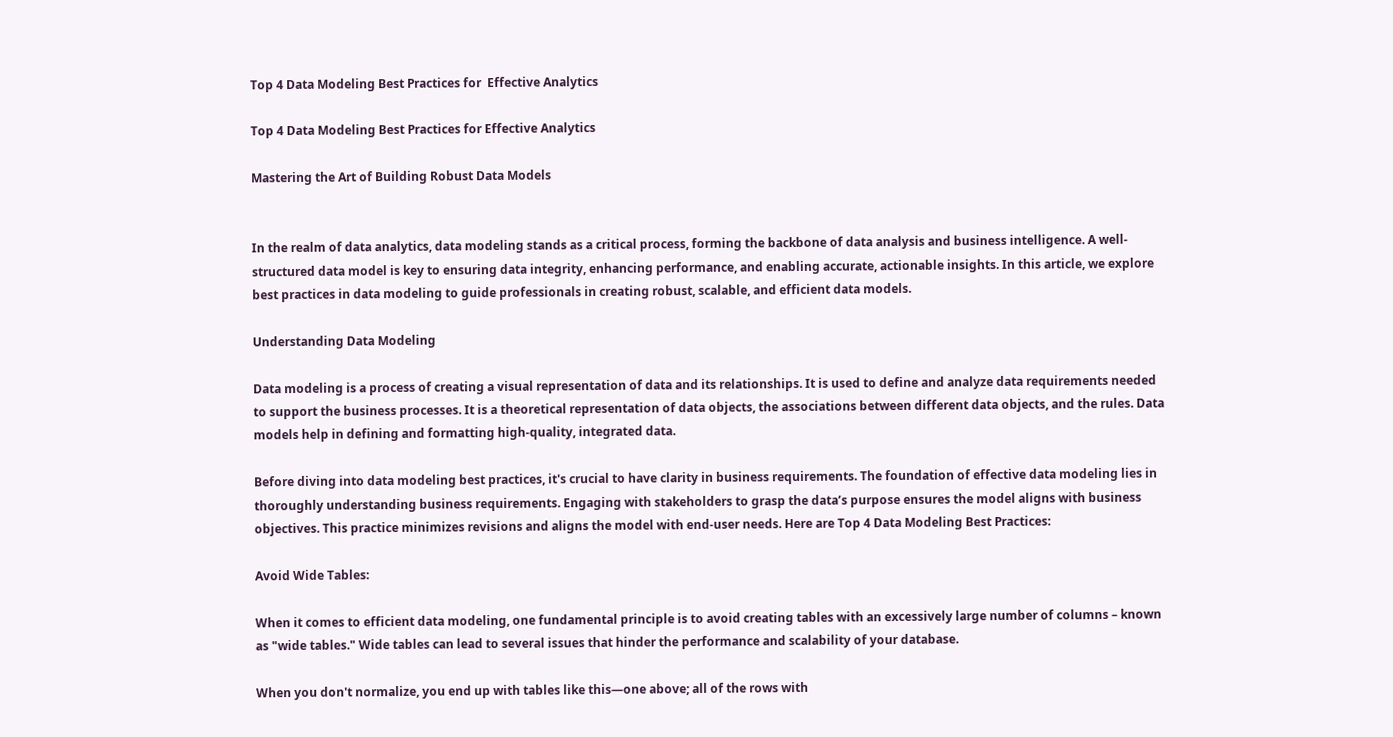Top 4 Data Modeling Best Practices for  Effective Analytics

Top 4 Data Modeling Best Practices for Effective Analytics

Mastering the Art of Building Robust Data Models


In the realm of data analytics, data modeling stands as a critical process, forming the backbone of data analysis and business intelligence. A well-structured data model is key to ensuring data integrity, enhancing performance, and enabling accurate, actionable insights. In this article, we explore best practices in data modeling to guide professionals in creating robust, scalable, and efficient data models.

Understanding Data Modeling

Data modeling is a process of creating a visual representation of data and its relationships. It is used to define and analyze data requirements needed to support the business processes. It is a theoretical representation of data objects, the associations between different data objects, and the rules. Data models help in defining and formatting high-quality, integrated data.

Before diving into data modeling best practices, it's crucial to have clarity in business requirements. The foundation of effective data modeling lies in thoroughly understanding business requirements. Engaging with stakeholders to grasp the data’s purpose ensures the model aligns with business objectives. This practice minimizes revisions and aligns the model with end-user needs. Here are Top 4 Data Modeling Best Practices:

Avoid Wide Tables:

When it comes to efficient data modeling, one fundamental principle is to avoid creating tables with an excessively large number of columns – known as "wide tables." Wide tables can lead to several issues that hinder the performance and scalability of your database.

When you don't normalize, you end up with tables like this—one above; all of the rows with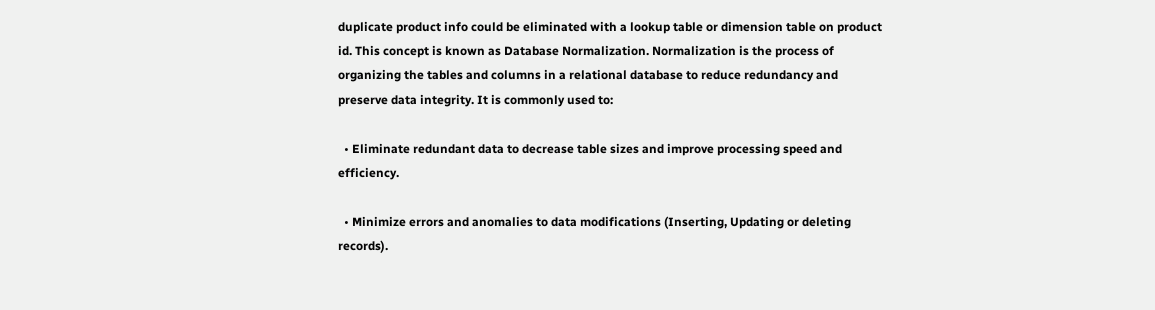duplicate product info could be eliminated with a lookup table or dimension table on product id. This concept is known as Database Normalization. Normalization is the process of organizing the tables and columns in a relational database to reduce redundancy and preserve data integrity. It is commonly used to:

  • Eliminate redundant data to decrease table sizes and improve processing speed and efficiency.

  • Minimize errors and anomalies to data modifications (Inserting, Updating or deleting records).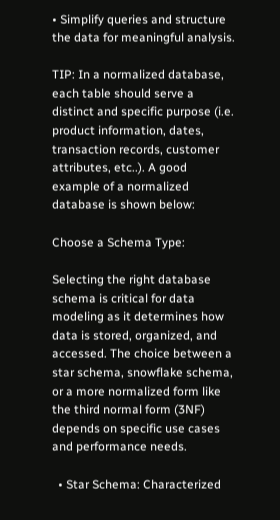• Simplify queries and structure the data for meaningful analysis.

TIP: In a normalized database, each table should serve a distinct and specific purpose (i.e. product information, dates, transaction records, customer attributes, etc..). A good example of a normalized database is shown below:

Choose a Schema Type:

Selecting the right database schema is critical for data modeling as it determines how data is stored, organized, and accessed. The choice between a star schema, snowflake schema, or a more normalized form like the third normal form (3NF) depends on specific use cases and performance needs.

  • Star Schema: Characterized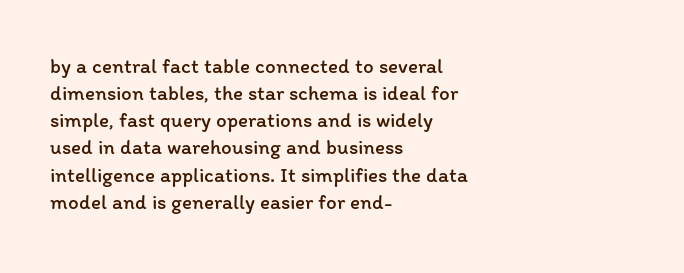by a central fact table connected to several dimension tables, the star schema is ideal for simple, fast query operations and is widely used in data warehousing and business intelligence applications. It simplifies the data model and is generally easier for end-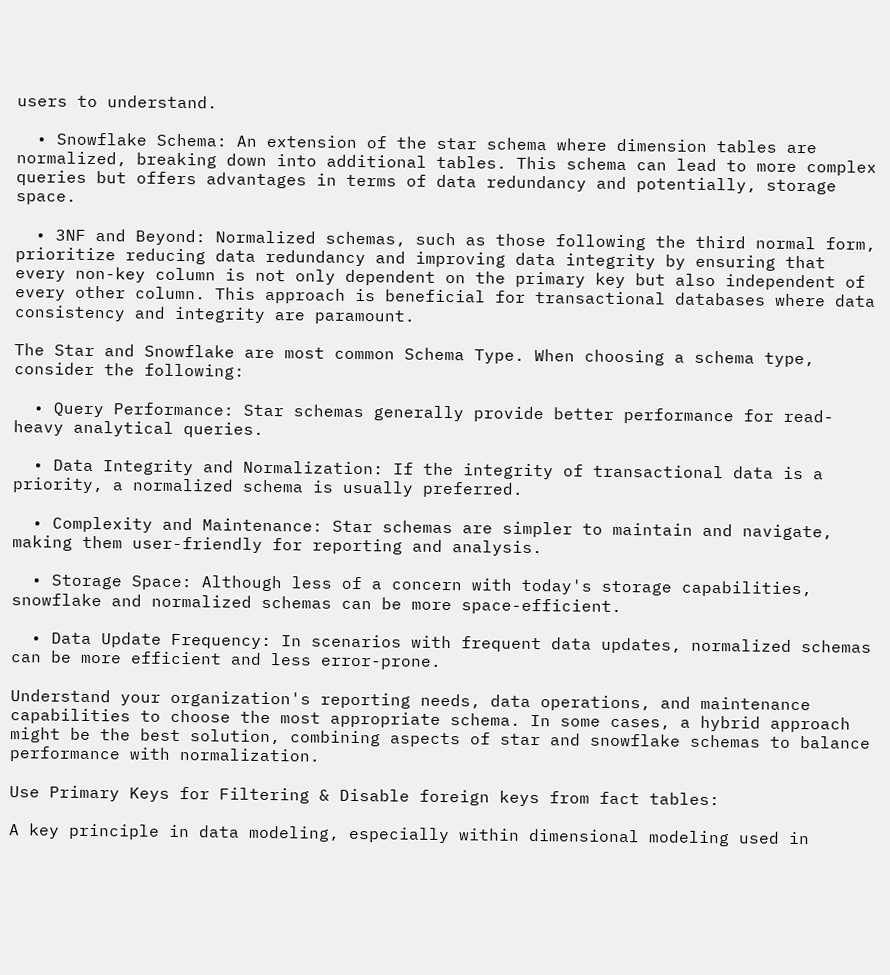users to understand.

  • Snowflake Schema: An extension of the star schema where dimension tables are normalized, breaking down into additional tables. This schema can lead to more complex queries but offers advantages in terms of data redundancy and potentially, storage space.

  • 3NF and Beyond: Normalized schemas, such as those following the third normal form, prioritize reducing data redundancy and improving data integrity by ensuring that every non-key column is not only dependent on the primary key but also independent of every other column. This approach is beneficial for transactional databases where data consistency and integrity are paramount.

The Star and Snowflake are most common Schema Type. When choosing a schema type, consider the following:

  • Query Performance: Star schemas generally provide better performance for read-heavy analytical queries.

  • Data Integrity and Normalization: If the integrity of transactional data is a priority, a normalized schema is usually preferred.

  • Complexity and Maintenance: Star schemas are simpler to maintain and navigate, making them user-friendly for reporting and analysis.

  • Storage Space: Although less of a concern with today's storage capabilities, snowflake and normalized schemas can be more space-efficient.

  • Data Update Frequency: In scenarios with frequent data updates, normalized schemas can be more efficient and less error-prone.

Understand your organization's reporting needs, data operations, and maintenance capabilities to choose the most appropriate schema. In some cases, a hybrid approach might be the best solution, combining aspects of star and snowflake schemas to balance performance with normalization.

Use Primary Keys for Filtering & Disable foreign keys from fact tables:

A key principle in data modeling, especially within dimensional modeling used in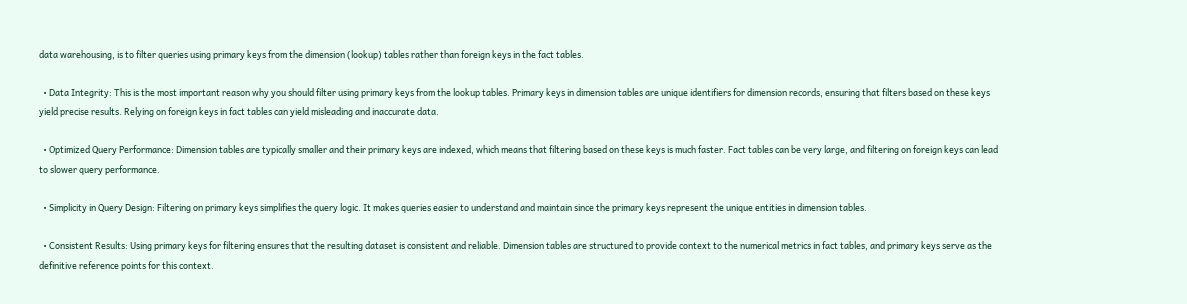data warehousing, is to filter queries using primary keys from the dimension (lookup) tables rather than foreign keys in the fact tables.

  • Data Integrity: This is the most important reason why you should filter using primary keys from the lookup tables. Primary keys in dimension tables are unique identifiers for dimension records, ensuring that filters based on these keys yield precise results. Relying on foreign keys in fact tables can yield misleading and inaccurate data.

  • Optimized Query Performance: Dimension tables are typically smaller and their primary keys are indexed, which means that filtering based on these keys is much faster. Fact tables can be very large, and filtering on foreign keys can lead to slower query performance.

  • Simplicity in Query Design: Filtering on primary keys simplifies the query logic. It makes queries easier to understand and maintain since the primary keys represent the unique entities in dimension tables.

  • Consistent Results: Using primary keys for filtering ensures that the resulting dataset is consistent and reliable. Dimension tables are structured to provide context to the numerical metrics in fact tables, and primary keys serve as the definitive reference points for this context.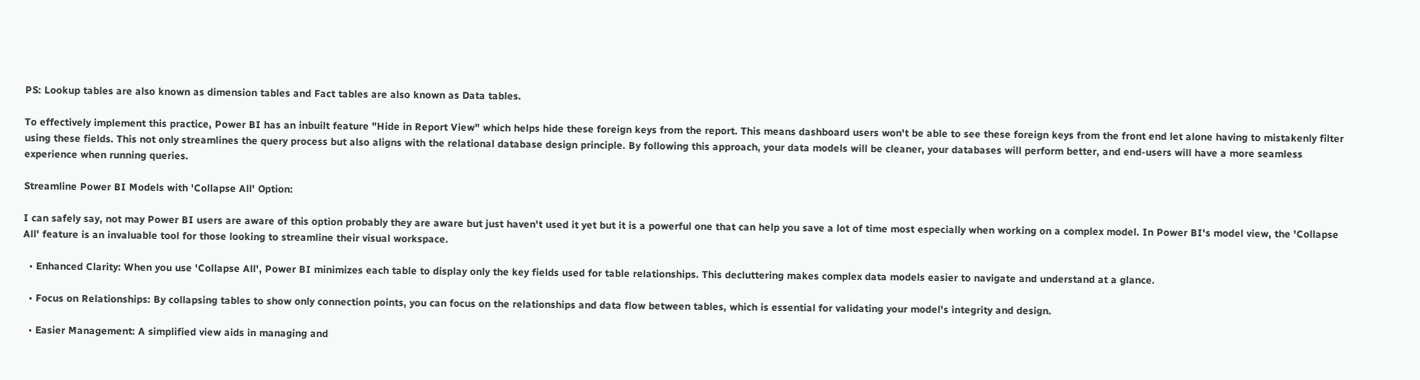PS: Lookup tables are also known as dimension tables and Fact tables are also known as Data tables.

To effectively implement this practice, Power BI has an inbuilt feature "Hide in Report View" which helps hide these foreign keys from the report. This means dashboard users won't be able to see these foreign keys from the front end let alone having to mistakenly filter using these fields. This not only streamlines the query process but also aligns with the relational database design principle. By following this approach, your data models will be cleaner, your databases will perform better, and end-users will have a more seamless experience when running queries.

Streamline Power BI Models with 'Collapse All' Option:

I can safely say, not may Power BI users are aware of this option probably they are aware but just haven't used it yet but it is a powerful one that can help you save a lot of time most especially when working on a complex model. In Power BI's model view, the 'Collapse All' feature is an invaluable tool for those looking to streamline their visual workspace.

  • Enhanced Clarity: When you use 'Collapse All', Power BI minimizes each table to display only the key fields used for table relationships. This decluttering makes complex data models easier to navigate and understand at a glance.

  • Focus on Relationships: By collapsing tables to show only connection points, you can focus on the relationships and data flow between tables, which is essential for validating your model's integrity and design.

  • Easier Management: A simplified view aids in managing and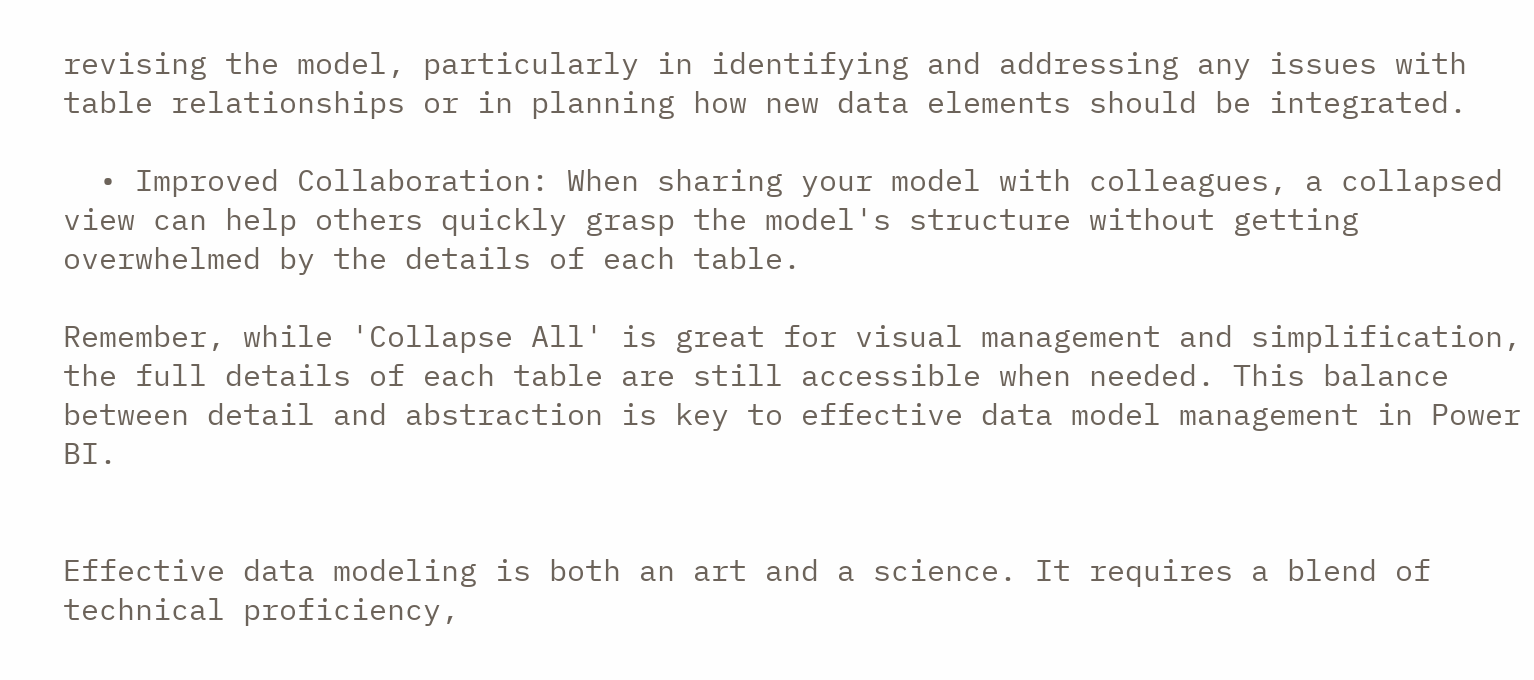revising the model, particularly in identifying and addressing any issues with table relationships or in planning how new data elements should be integrated.

  • Improved Collaboration: When sharing your model with colleagues, a collapsed view can help others quickly grasp the model's structure without getting overwhelmed by the details of each table.

Remember, while 'Collapse All' is great for visual management and simplification, the full details of each table are still accessible when needed. This balance between detail and abstraction is key to effective data model management in Power BI.


Effective data modeling is both an art and a science. It requires a blend of technical proficiency,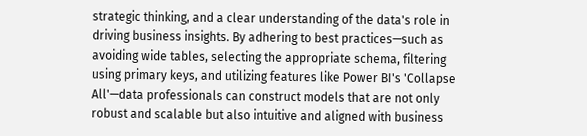strategic thinking, and a clear understanding of the data's role in driving business insights. By adhering to best practices—such as avoiding wide tables, selecting the appropriate schema, filtering using primary keys, and utilizing features like Power BI's 'Collapse All'—data professionals can construct models that are not only robust and scalable but also intuitive and aligned with business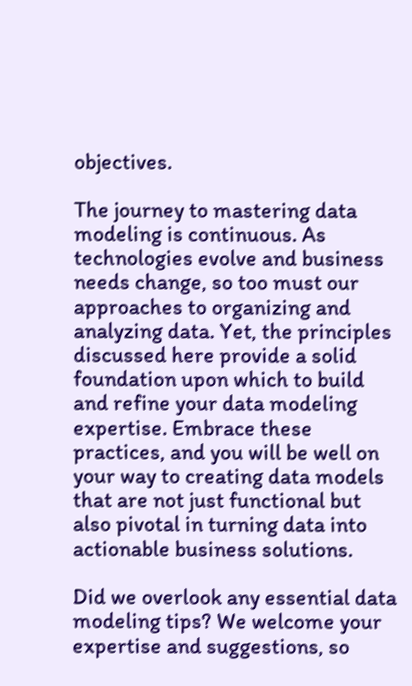objectives.

The journey to mastering data modeling is continuous. As technologies evolve and business needs change, so too must our approaches to organizing and analyzing data. Yet, the principles discussed here provide a solid foundation upon which to build and refine your data modeling expertise. Embrace these practices, and you will be well on your way to creating data models that are not just functional but also pivotal in turning data into actionable business solutions.

Did we overlook any essential data modeling tips? We welcome your expertise and suggestions, so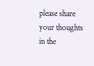please share your thoughts in the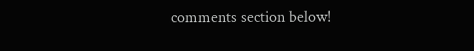comments section below!